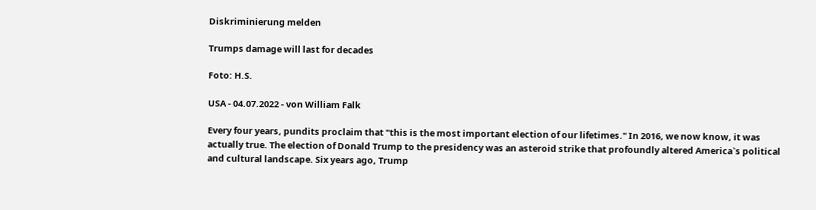Diskriminierung melden

Trumps damage will last for decades

Foto: H.S.

USA - 04.07.2022 - von William Falk

Every four years, pundits proclaim that "this is the most important election of our lifetimes." In 2016, we now know, it was actually true. The election of Donald Trump to the presidency was an asteroid strike that profoundly altered America`s political and cultural landscape. Six years ago, Trump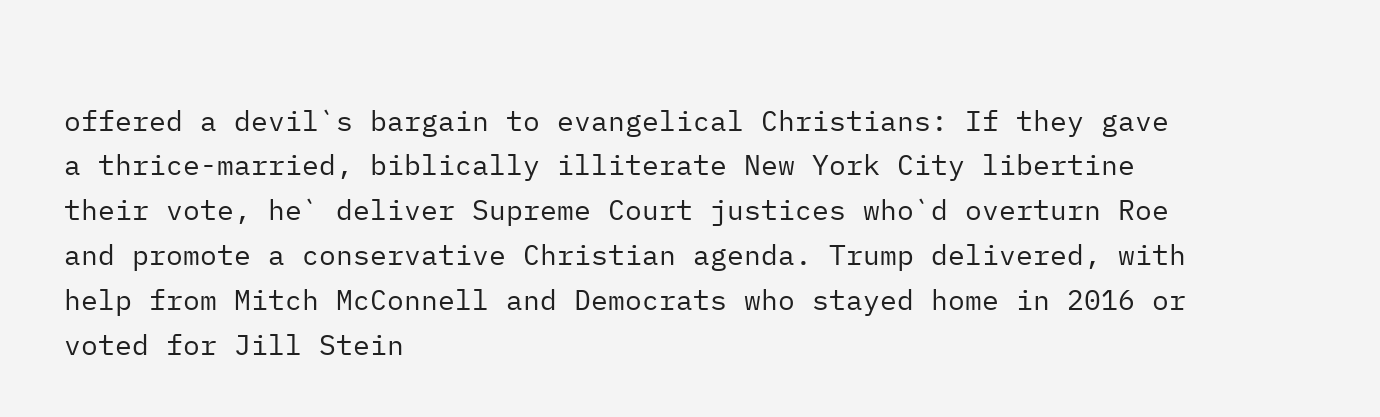offered a devil`s bargain to evangelical Christians: If they gave a thrice-married, biblically illiterate New York City libertine their vote, he` deliver Supreme Court justices who`d overturn Roe and promote a conservative Christian agenda. Trump delivered, with help from Mitch McConnell and Democrats who stayed home in 2016 or voted for Jill Stein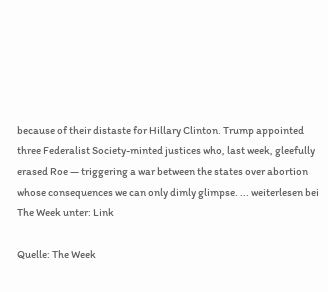because of their distaste for Hillary Clinton. Trump appointed three Federalist Society-minted justices who, last week, gleefully erased Roe — triggering a war between the states over abortion whose consequences we can only dimly glimpse. ... weiterlesen bei The Week unter: Link

Quelle: The Week